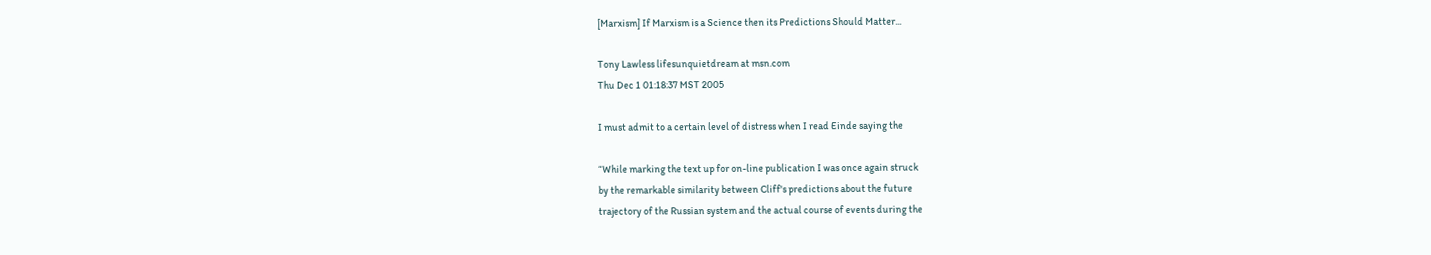[Marxism] If Marxism is a Science then its Predictions Should Matter...

Tony Lawless lifesunquietdream at msn.com
Thu Dec 1 01:18:37 MST 2005

I must admit to a certain level of distress when I read Einde saying the

“While marking the text up for on-line publication I was once again struck
by the remarkable similarity between Cliff's predictions about the future
trajectory of the Russian system and the actual course of events during the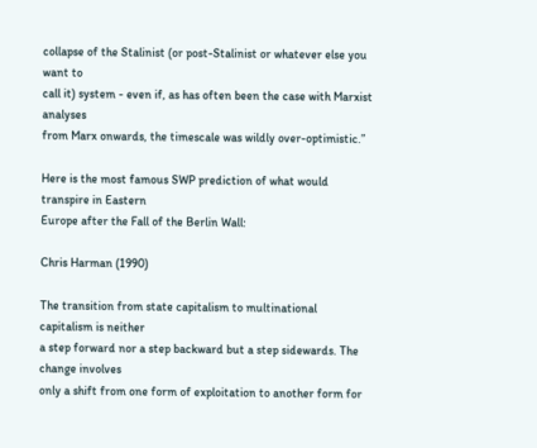collapse of the Stalinist (or post-Stalinist or whatever else you want to
call it) system - even if, as has often been the case with Marxist analyses
from Marx onwards, the timescale was wildly over-optimistic.”

Here is the most famous SWP prediction of what would transpire in Eastern
Europe after the Fall of the Berlin Wall:

Chris Harman (1990)

The transition from state capitalism to multinational capitalism is neither
a step forward nor a step backward but a step sidewards. The change involves
only a shift from one form of exploitation to another form for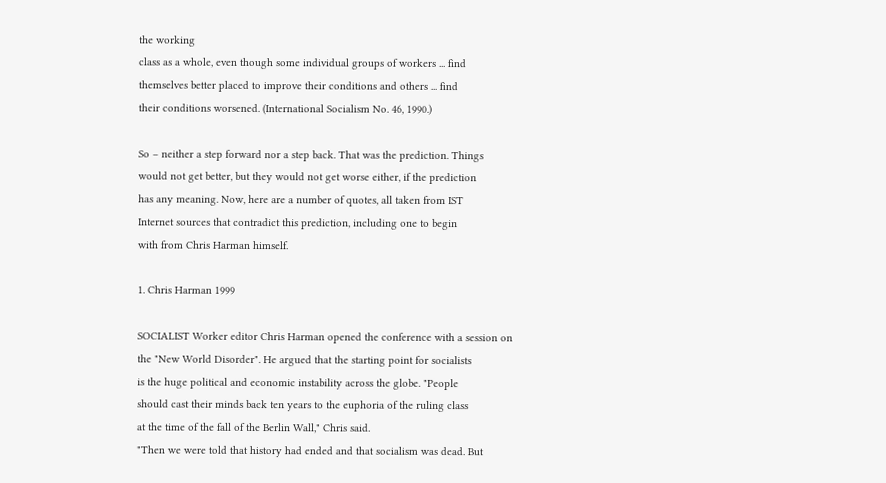the working
class as a whole, even though some individual groups of workers ... find
themselves better placed to improve their conditions and others ... find
their conditions worsened. (International Socialism No. 46, 1990.)

So – neither a step forward nor a step back. That was the prediction. Things
would not get better, but they would not get worse either, if the prediction
has any meaning. Now, here are a number of quotes, all taken from IST
Internet sources that contradict this prediction, including one to begin
with from Chris Harman himself.

1. Chris Harman 1999

SOCIALIST Worker editor Chris Harman opened the conference with a session on
the "New World Disorder". He argued that the starting point for socialists
is the huge political and economic instability across the globe. "People
should cast their minds back ten years to the euphoria of the ruling class
at the time of the fall of the Berlin Wall," Chris said.
"Then we were told that history had ended and that socialism was dead. But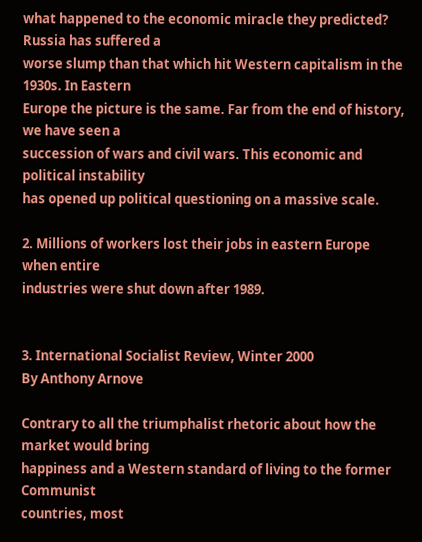what happened to the economic miracle they predicted? Russia has suffered a
worse slump than that which hit Western capitalism in the 1930s. In Eastern
Europe the picture is the same. Far from the end of history, we have seen a
succession of wars and civil wars. This economic and political instability
has opened up political questioning on a massive scale.

2. Millions of workers lost their jobs in eastern Europe when entire
industries were shut down after 1989.


3. International Socialist Review, Winter 2000
By Anthony Arnove

Contrary to all the triumphalist rhetoric about how the market would bring
happiness and a Western standard of living to the former Communist
countries, most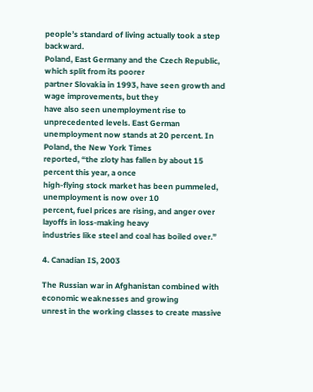people’s standard of living actually took a step backward.
Poland, East Germany and the Czech Republic, which split from its poorer
partner Slovakia in 1993, have seen growth and wage improvements, but they
have also seen unemployment rise to unprecedented levels. East German
unemployment now stands at 20 percent. In Poland, the New York Times
reported, “the zloty has fallen by about 15 percent this year, a once
high-flying stock market has been pummeled, unemployment is now over 10
percent, fuel prices are rising, and anger over layoffs in loss-making heavy
industries like steel and coal has boiled over.”

4. Canadian IS, 2003

The Russian war in Afghanistan combined with economic weaknesses and growing
unrest in the working classes to create massive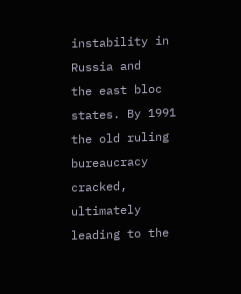instability in Russia and
the east bloc states. By 1991 the old ruling bureaucracy cracked, ultimately
leading to the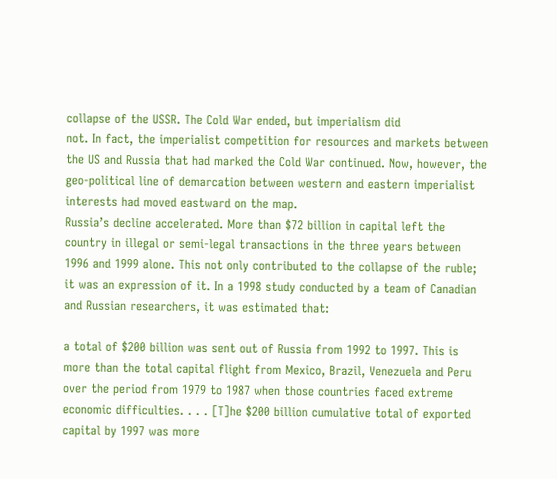collapse of the USSR. The Cold War ended, but imperialism did
not. In fact, the imperialist competition for resources and markets between
the US and Russia that had marked the Cold War continued. Now, however, the
geo-political line of demarcation between western and eastern imperialist
interests had moved eastward on the map.
Russia’s decline accelerated. More than $72 billion in capital left the
country in illegal or semi-legal transactions in the three years between
1996 and 1999 alone. This not only contributed to the collapse of the ruble;
it was an expression of it. In a 1998 study conducted by a team of Canadian
and Russian researchers, it was estimated that:

a total of $200 billion was sent out of Russia from 1992 to 1997. This is
more than the total capital flight from Mexico, Brazil, Venezuela and Peru
over the period from 1979 to 1987 when those countries faced extreme
economic difficulties. . . . [T]he $200 billion cumulative total of exported
capital by 1997 was more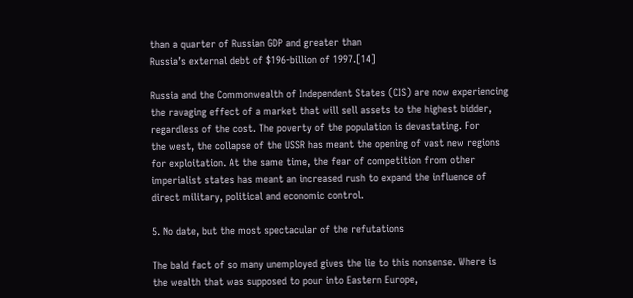than a quarter of Russian GDP and greater than
Russia’s external debt of $196-billion of 1997.[14]

Russia and the Commonwealth of Independent States (CIS) are now experiencing
the ravaging effect of a market that will sell assets to the highest bidder,
regardless of the cost. The poverty of the population is devastating. For
the west, the collapse of the USSR has meant the opening of vast new regions
for exploitation. At the same time, the fear of competition from other
imperialist states has meant an increased rush to expand the influence of
direct military, political and economic control.

5. No date, but the most spectacular of the refutations

The bald fact of so many unemployed gives the lie to this nonsense. Where is
the wealth that was supposed to pour into Eastern Europe,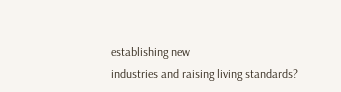establishing new
industries and raising living standards?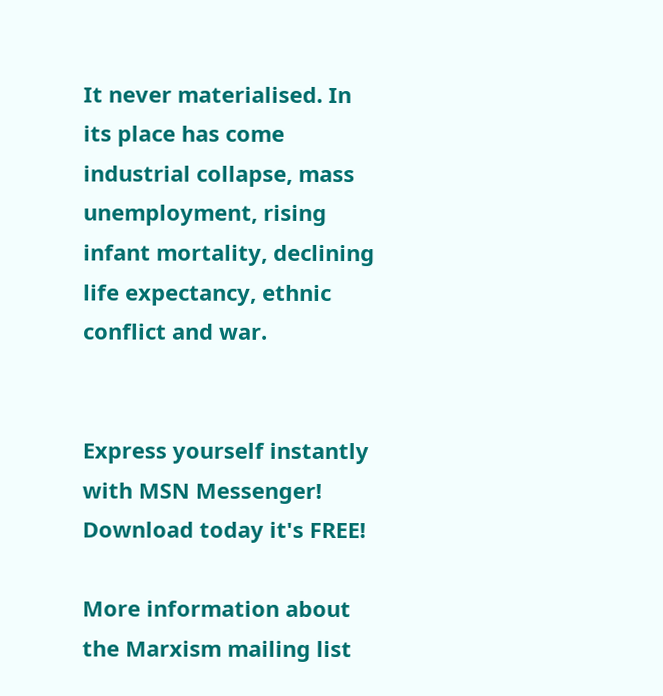It never materialised. In its place has come industrial collapse, mass
unemployment, rising infant mortality, declining life expectancy, ethnic
conflict and war.


Express yourself instantly with MSN Messenger! Download today it's FREE!

More information about the Marxism mailing list